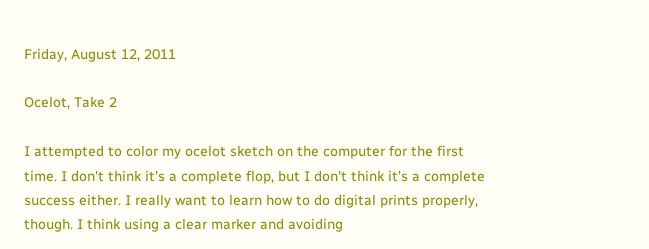Friday, August 12, 2011

Ocelot, Take 2

I attempted to color my ocelot sketch on the computer for the first time. I don't think it's a complete flop, but I don't think it's a complete success either. I really want to learn how to do digital prints properly, though. I think using a clear marker and avoiding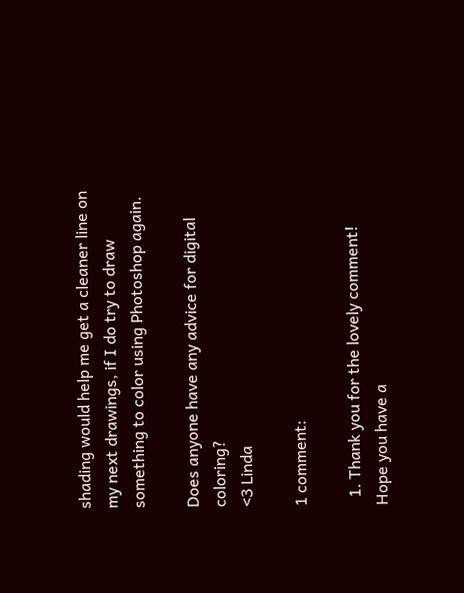shading would help me get a cleaner line on my next drawings, if I do try to draw something to color using Photoshop again.

Does anyone have any advice for digital coloring?
<3 Linda

1 comment:

  1. Thank you for the lovely comment! Hope you have a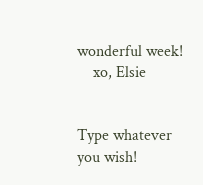wonderful week!
    xo, Elsie


Type whatever you wish!